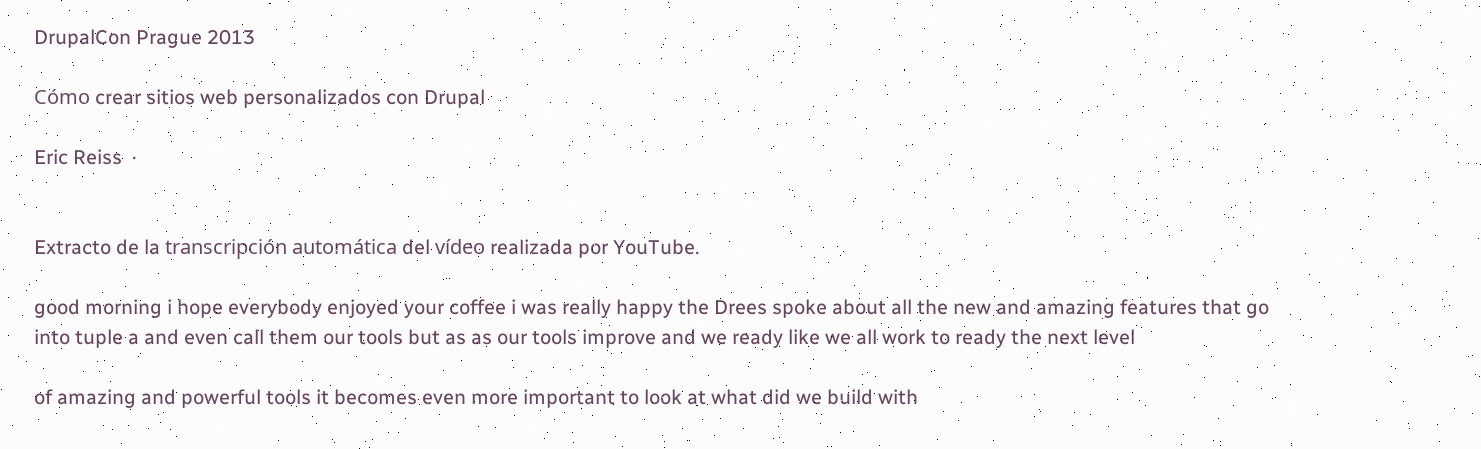DrupalCon Prague 2013

Cómo crear sitios web personalizados con Drupal

Eric Reiss  ·


Extracto de la transcripción automática del vídeo realizada por YouTube.

good morning i hope everybody enjoyed your coffee i was really happy the Drees spoke about all the new and amazing features that go into tuple a and even call them our tools but as as our tools improve and we ready like we all work to ready the next level

of amazing and powerful tools it becomes even more important to look at what did we build with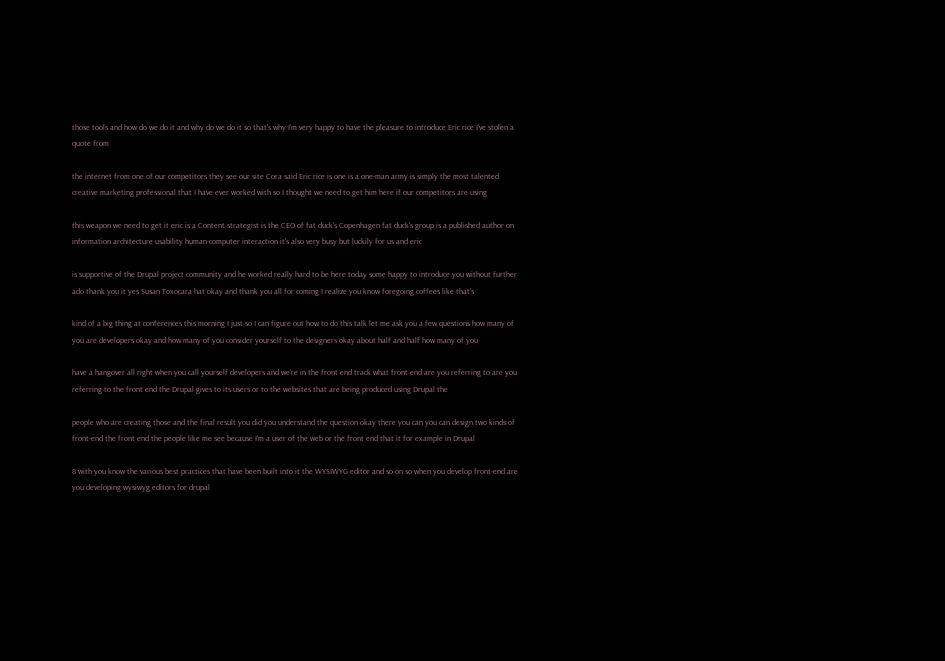those tools and how do we do it and why do we do it so that's why I'm very happy to have the pleasure to introduce Eric rice I've stolen a quote from

the internet from one of our competitors they see our site Cora said Eric rice is one is a one-man army is simply the most talented creative marketing professional that I have ever worked with so I thought we need to get him here if our competitors are using

this weapon we need to get it eric is a Content strategist is the CEO of fat duck's Copenhagen fat duck's group is a published author on information architecture usability human-computer interaction it's also very busy but luckily for us and eric

is supportive of the Drupal project community and he worked really hard to be here today some happy to introduce you without further ado thank you it yes Susan Toxocara hat okay and thank you all for coming I realize you know foregoing coffees like that's

kind of a big thing at conferences this morning I just so I can figure out how to do this talk let me ask you a few questions how many of you are developers okay and how many of you consider yourself to the designers okay about half and half how many of you

have a hangover all right when you call yourself developers and we're in the front end track what front end are you referring to are you referring to the front end the Drupal gives to its users or to the websites that are being produced using Drupal the

people who are creating those and the final result you did you understand the question okay there you can you can design two kinds of front-end the front end the people like me see because I'm a user of the web or the front end that it for example in Drupal

8 with you know the various best practices that have been built into it the WYSIWYG editor and so on so when you develop front-end are you developing wysiwyg editors for drupal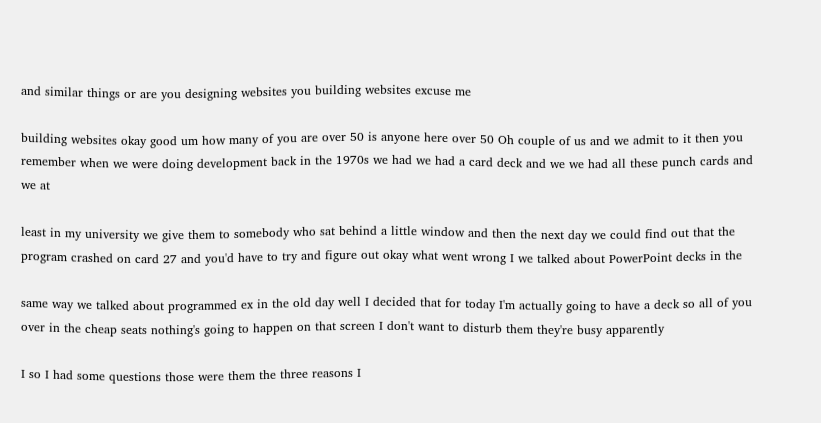and similar things or are you designing websites you building websites excuse me

building websites okay good um how many of you are over 50 is anyone here over 50 Oh couple of us and we admit to it then you remember when we were doing development back in the 1970s we had we had a card deck and we we had all these punch cards and we at

least in my university we give them to somebody who sat behind a little window and then the next day we could find out that the program crashed on card 27 and you'd have to try and figure out okay what went wrong I we talked about PowerPoint decks in the

same way we talked about programmed ex in the old day well I decided that for today I'm actually going to have a deck so all of you over in the cheap seats nothing's going to happen on that screen I don't want to disturb them they're busy apparently

I so I had some questions those were them the three reasons I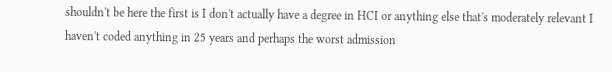shouldn't be here the first is I don't actually have a degree in HCI or anything else that's moderately relevant I haven't coded anything in 25 years and perhaps the worst admission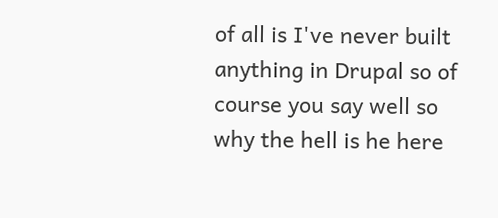of all is I've never built anything in Drupal so of course you say well so why the hell is he here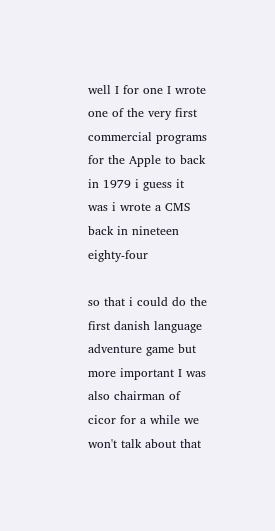well I for one I wrote one of the very first commercial programs for the Apple to back in 1979 i guess it was i wrote a CMS back in nineteen eighty-four

so that i could do the first danish language adventure game but more important I was also chairman of cicor for a while we won't talk about that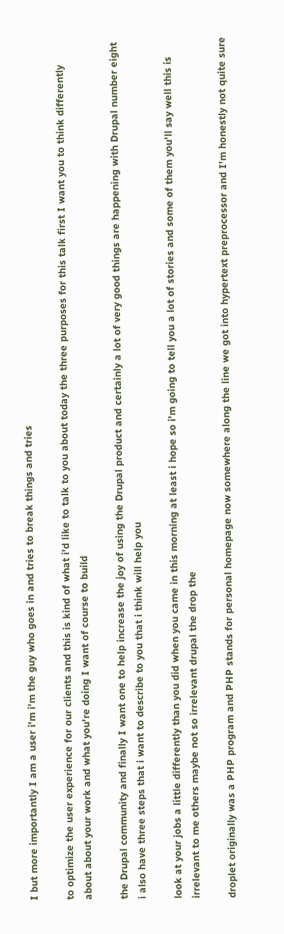I but more importantly I am a user i'm i'm the guy who goes in and tries to break things and tries

to optimize the user experience for our clients and this is kind of what i'd like to talk to you about today the three purposes for this talk first I want you to think differently about about your work and what you're doing I want of course to build

the Drupal community and finally I want one to help increase the joy of using the Drupal product and certainly a lot of very good things are happening with Drupal number eight i also have three steps that i want to describe to you that i think will help you

look at your jobs a little differently than you did when you came in this morning at least i hope so i'm going to tell you a lot of stories and some of them you'll say well this is irrelevant to me others maybe not so irrelevant drupal the drop the

droplet originally was a PHP program and PHP stands for personal homepage now somewhere along the line we got into hypertext preprocessor and I'm honestly not quite sure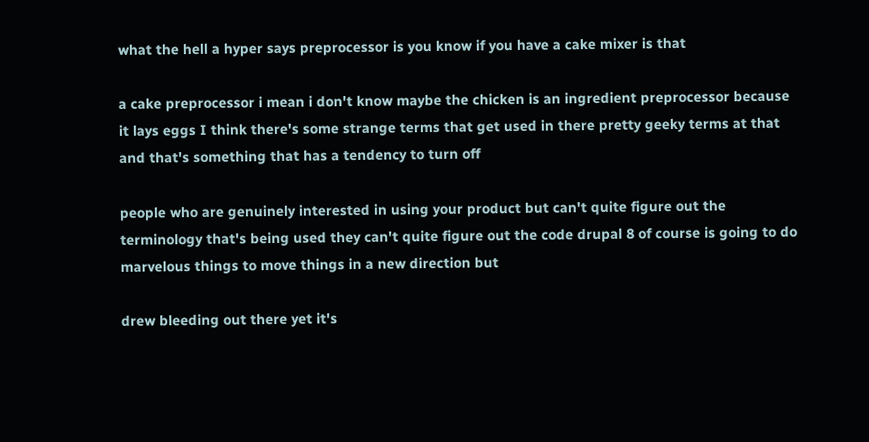what the hell a hyper says preprocessor is you know if you have a cake mixer is that

a cake preprocessor i mean i don't know maybe the chicken is an ingredient preprocessor because it lays eggs I think there's some strange terms that get used in there pretty geeky terms at that and that's something that has a tendency to turn off

people who are genuinely interested in using your product but can't quite figure out the terminology that's being used they can't quite figure out the code drupal 8 of course is going to do marvelous things to move things in a new direction but

drew bleeding out there yet it's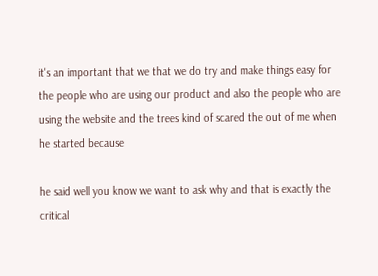it's an important that we that we do try and make things easy for the people who are using our product and also the people who are using the website and the trees kind of scared the out of me when he started because

he said well you know we want to ask why and that is exactly the critical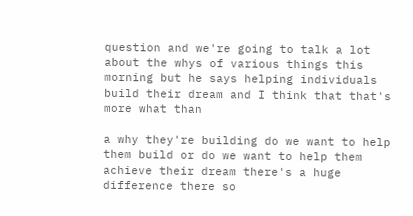question and we're going to talk a lot about the whys of various things this morning but he says helping individuals build their dream and I think that that's more what than

a why they're building do we want to help them build or do we want to help them achieve their dream there's a huge difference there so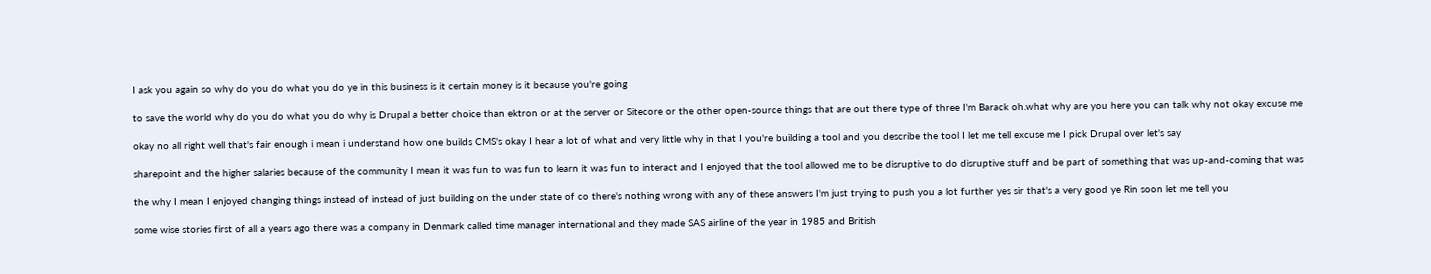I ask you again so why do you do what you do ye in this business is it certain money is it because you're going

to save the world why do you do what you do why is Drupal a better choice than ektron or at the server or Sitecore or the other open-source things that are out there type of three I'm Barack oh.what why are you here you can talk why not okay excuse me

okay no all right well that's fair enough i mean i understand how one builds CMS's okay I hear a lot of what and very little why in that I you're building a tool and you describe the tool I let me tell excuse me I pick Drupal over let's say

sharepoint and the higher salaries because of the community I mean it was fun to was fun to learn it was fun to interact and I enjoyed that the tool allowed me to be disruptive to do disruptive stuff and be part of something that was up-and-coming that was

the why I mean I enjoyed changing things instead of instead of just building on the under state of co there's nothing wrong with any of these answers I'm just trying to push you a lot further yes sir that's a very good ye Rin soon let me tell you

some wise stories first of all a years ago there was a company in Denmark called time manager international and they made SAS airline of the year in 1985 and British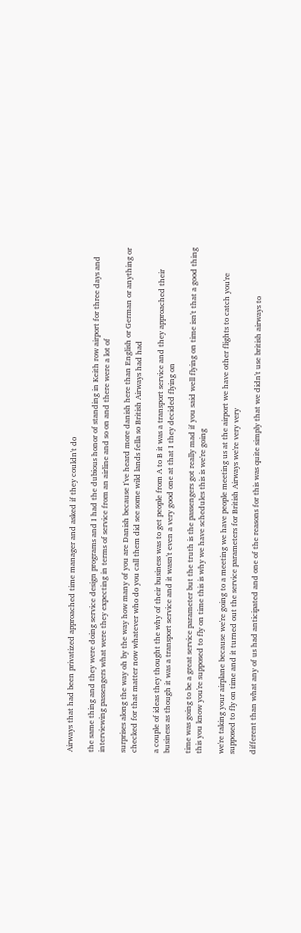Airways that had been privatized approached time manager and asked if they couldn't do

the same thing and they were doing service design programs and I had the dubious honor of standing in Keith row airport for three days and interviewing passengers what were they expecting in terms of service from an airline and so on and there were a lot of

surprises along the way oh by the way how many of you are Danish because I've heard more danish here than English or German or anything or checked for that matter now whatever who do you call them did see some wild lands fella so British Airways had had

a couple of ideas they thought the why of their business was to get people from A to B it was a transport service and they approached their business as though it was a transport service and it wasn't even a very good one at that I they decided flying on

time was going to be a great service parameter but the truth is the passengers got really mad if you said well flying on time isn't that a good thing this you know you're supposed to fly on time this is why we have schedules this is we're going

we're taking your airplane because we're going to a meeting we have people meeting us at the airport we have other flights to catch you're supposed to fly on time and it turned out the service parameters for British Airways we're very very

different than what any of us had anticipated and one of the reasons for this was quite simply that we didn't use british airways to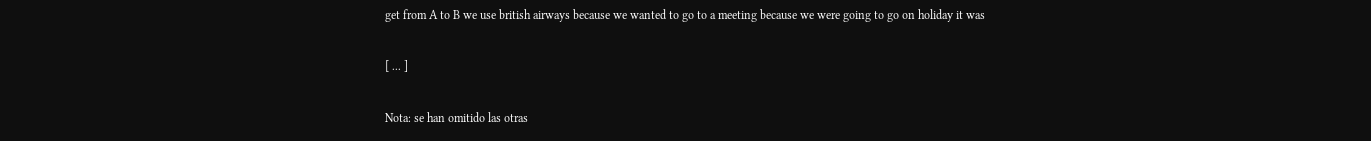get from A to B we use british airways because we wanted to go to a meeting because we were going to go on holiday it was

[ ... ]

Nota: se han omitido las otras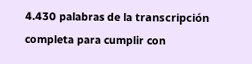4.430 palabras de la transcripción completa para cumplir con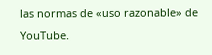las normas de «uso razonable» de YouTube.